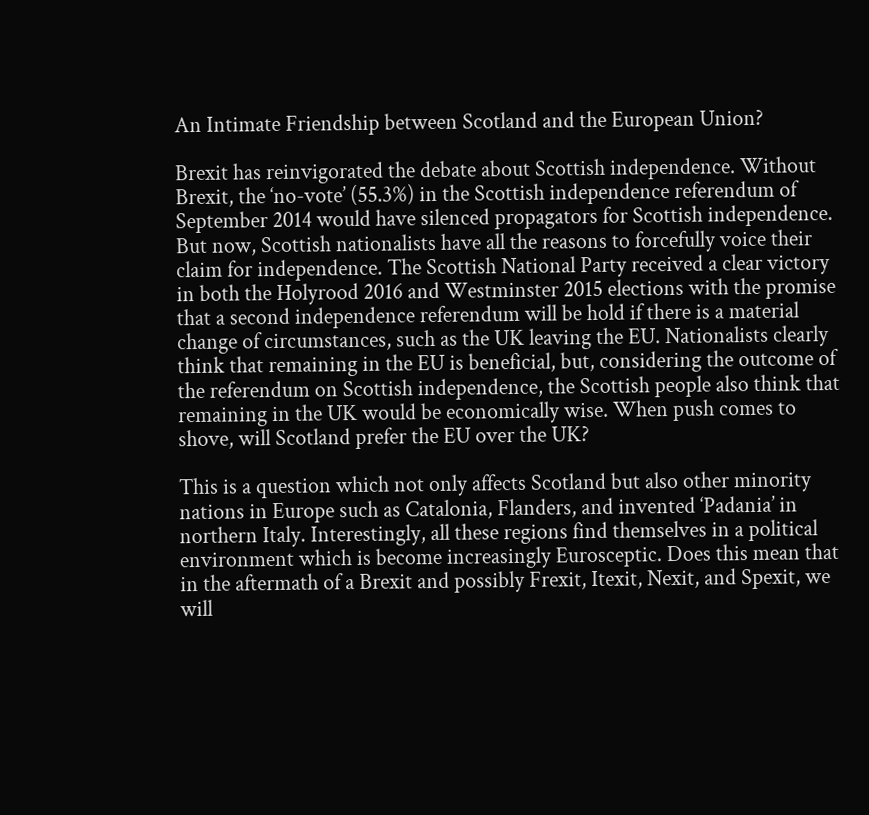An Intimate Friendship between Scotland and the European Union?

Brexit has reinvigorated the debate about Scottish independence. Without Brexit, the ‘no-vote’ (55.3%) in the Scottish independence referendum of September 2014 would have silenced propagators for Scottish independence. But now, Scottish nationalists have all the reasons to forcefully voice their claim for independence. The Scottish National Party received a clear victory in both the Holyrood 2016 and Westminster 2015 elections with the promise that a second independence referendum will be hold if there is a material change of circumstances, such as the UK leaving the EU. Nationalists clearly think that remaining in the EU is beneficial, but, considering the outcome of the referendum on Scottish independence, the Scottish people also think that remaining in the UK would be economically wise. When push comes to shove, will Scotland prefer the EU over the UK?

This is a question which not only affects Scotland but also other minority nations in Europe such as Catalonia, Flanders, and invented ‘Padania’ in northern Italy. Interestingly, all these regions find themselves in a political environment which is become increasingly Eurosceptic. Does this mean that in the aftermath of a Brexit and possibly Frexit, Itexit, Nexit, and Spexit, we will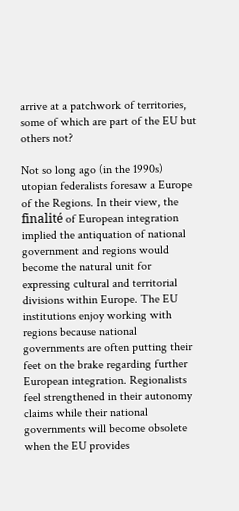arrive at a patchwork of territories, some of which are part of the EU but others not?

Not so long ago (in the 1990s) utopian federalists foresaw a Europe of the Regions. In their view, the finalité of European integration implied the antiquation of national government and regions would become the natural unit for expressing cultural and territorial divisions within Europe. The EU institutions enjoy working with regions because national governments are often putting their feet on the brake regarding further European integration. Regionalists feel strengthened in their autonomy claims while their national governments will become obsolete when the EU provides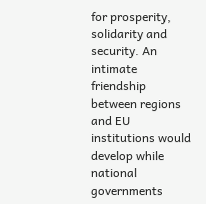for prosperity, solidarity and security. An intimate friendship between regions and EU institutions would develop while national governments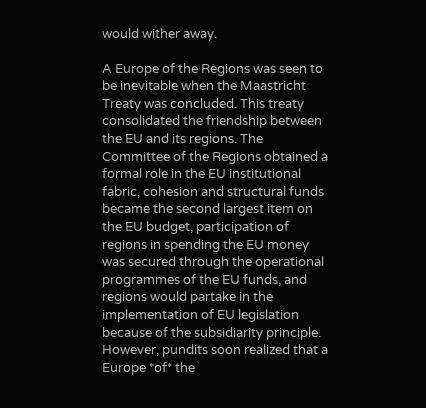would wither away.

A Europe of the Regions was seen to be inevitable when the Maastricht Treaty was concluded. This treaty consolidated the friendship between the EU and its regions. The Committee of the Regions obtained a formal role in the EU institutional fabric, cohesion and structural funds became the second largest item on the EU budget, participation of regions in spending the EU money was secured through the operational programmes of the EU funds, and regions would partake in the implementation of EU legislation because of the subsidiarity principle. However, pundits soon realized that a Europe *of* the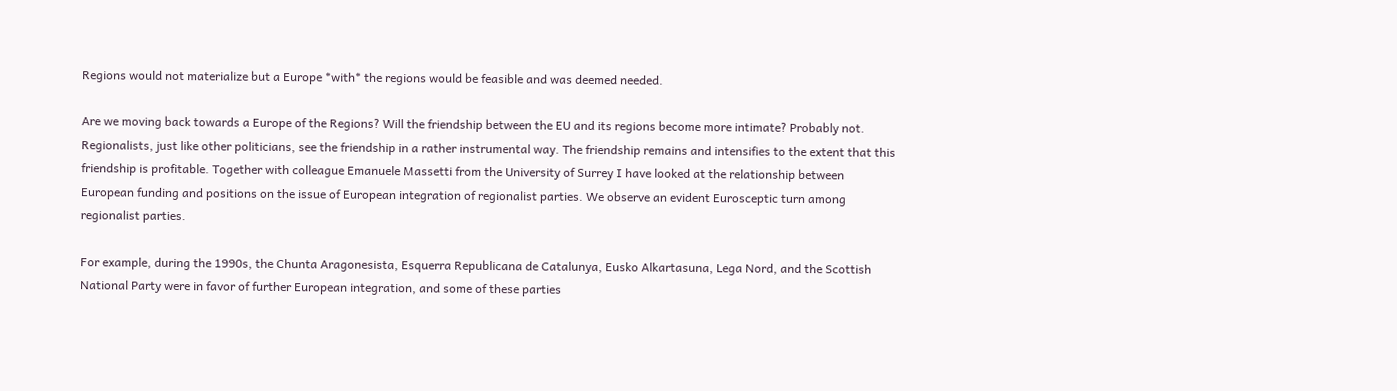Regions would not materialize but a Europe *with* the regions would be feasible and was deemed needed.

Are we moving back towards a Europe of the Regions? Will the friendship between the EU and its regions become more intimate? Probably not. Regionalists, just like other politicians, see the friendship in a rather instrumental way. The friendship remains and intensifies to the extent that this friendship is profitable. Together with colleague Emanuele Massetti from the University of Surrey I have looked at the relationship between European funding and positions on the issue of European integration of regionalist parties. We observe an evident Eurosceptic turn among regionalist parties.

For example, during the 1990s, the Chunta Aragonesista, Esquerra Republicana de Catalunya, Eusko Alkartasuna, Lega Nord, and the Scottish National Party were in favor of further European integration, and some of these parties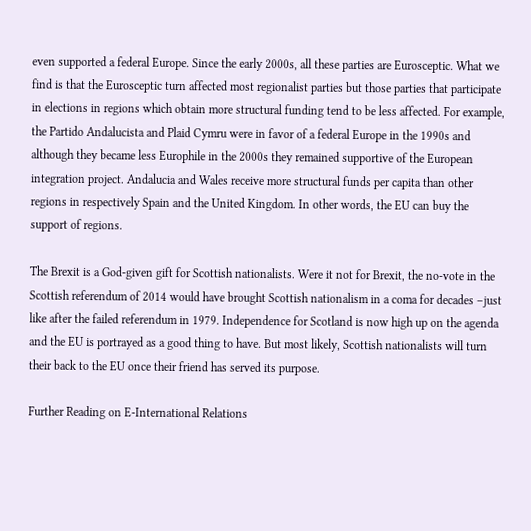even supported a federal Europe. Since the early 2000s, all these parties are Eurosceptic. What we find is that the Eurosceptic turn affected most regionalist parties but those parties that participate in elections in regions which obtain more structural funding tend to be less affected. For example, the Partido Andalucista and Plaid Cymru were in favor of a federal Europe in the 1990s and although they became less Europhile in the 2000s they remained supportive of the European integration project. Andalucia and Wales receive more structural funds per capita than other regions in respectively Spain and the United Kingdom. In other words, the EU can buy the support of regions.

The Brexit is a God-given gift for Scottish nationalists. Were it not for Brexit, the no-vote in the Scottish referendum of 2014 would have brought Scottish nationalism in a coma for decades –just like after the failed referendum in 1979. Independence for Scotland is now high up on the agenda and the EU is portrayed as a good thing to have. But most likely, Scottish nationalists will turn their back to the EU once their friend has served its purpose.

Further Reading on E-International Relations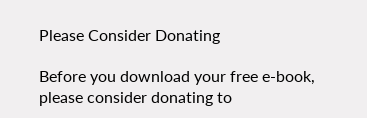Please Consider Donating

Before you download your free e-book, please consider donating to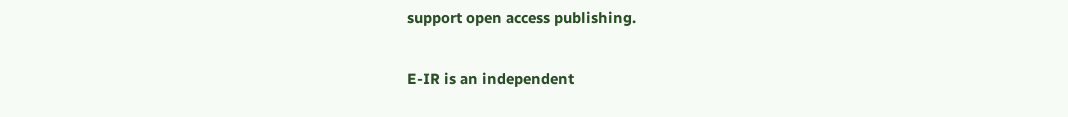support open access publishing.

E-IR is an independent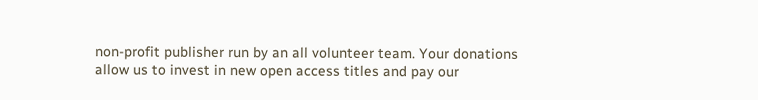non-profit publisher run by an all volunteer team. Your donations allow us to invest in new open access titles and pay our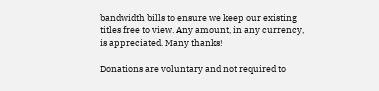bandwidth bills to ensure we keep our existing titles free to view. Any amount, in any currency, is appreciated. Many thanks!

Donations are voluntary and not required to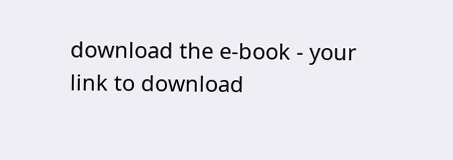download the e-book - your link to download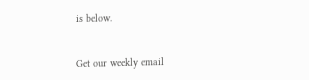is below.


Get our weekly email